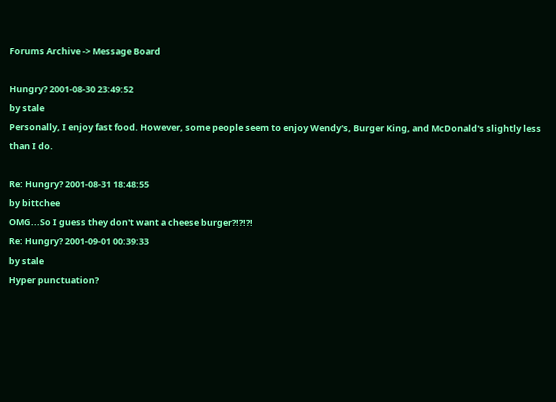Forums Archive -> Message Board

Hungry? 2001-08-30 23:49:52
by stale
Personally, I enjoy fast food. However, some people seem to enjoy Wendy's, Burger King, and McDonald's slightly less than I do.

Re: Hungry? 2001-08-31 18:48:55
by bittchee
OMG...So I guess they don't want a cheese burger?!?!?!
Re: Hungry? 2001-09-01 00:39:33
by stale
Hyper punctuation?